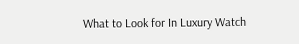What to Look for In Luxury Watch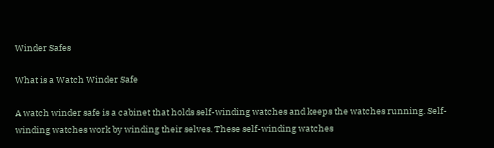Winder Safes

What is a Watch Winder Safe

A watch winder safe is a cabinet that holds self-winding watches and keeps the watches running. Self-winding watches work by winding their selves. These self-winding watches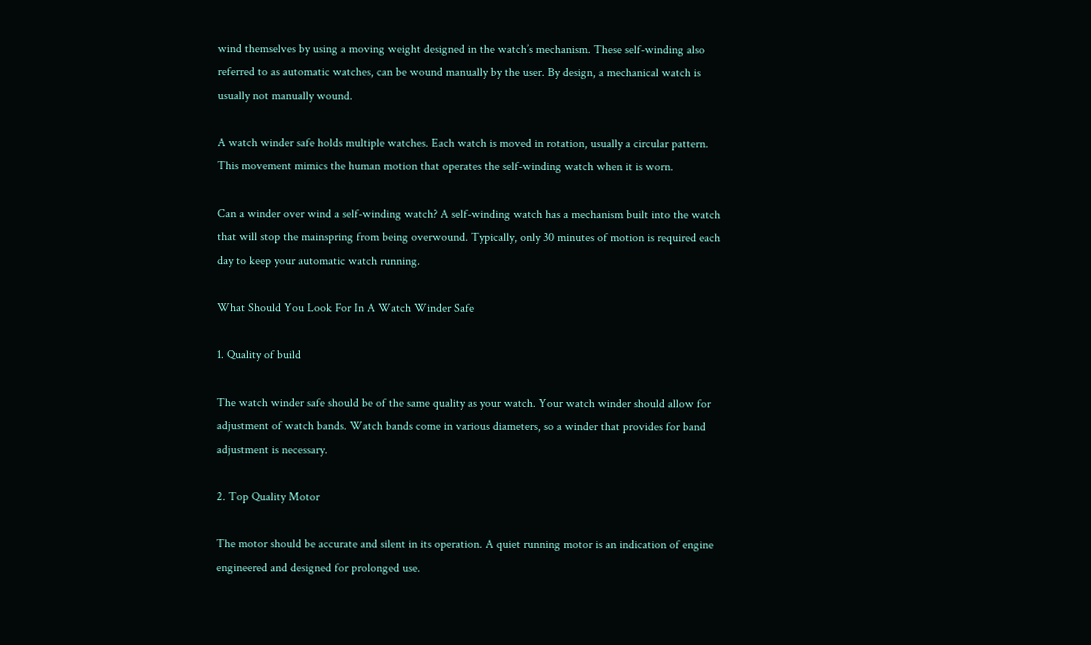wind themselves by using a moving weight designed in the watch’s mechanism. These self-winding also referred to as automatic watches, can be wound manually by the user. By design, a mechanical watch is usually not manually wound.

A watch winder safe holds multiple watches. Each watch is moved in rotation, usually a circular pattern. This movement mimics the human motion that operates the self-winding watch when it is worn.

Can a winder over wind a self-winding watch? A self-winding watch has a mechanism built into the watch that will stop the mainspring from being overwound. Typically, only 30 minutes of motion is required each day to keep your automatic watch running.

What Should You Look For In A Watch Winder Safe

1. Quality of build

The watch winder safe should be of the same quality as your watch. Your watch winder should allow for adjustment of watch bands. Watch bands come in various diameters, so a winder that provides for band adjustment is necessary.

2. Top Quality Motor

The motor should be accurate and silent in its operation. A quiet running motor is an indication of engine engineered and designed for prolonged use.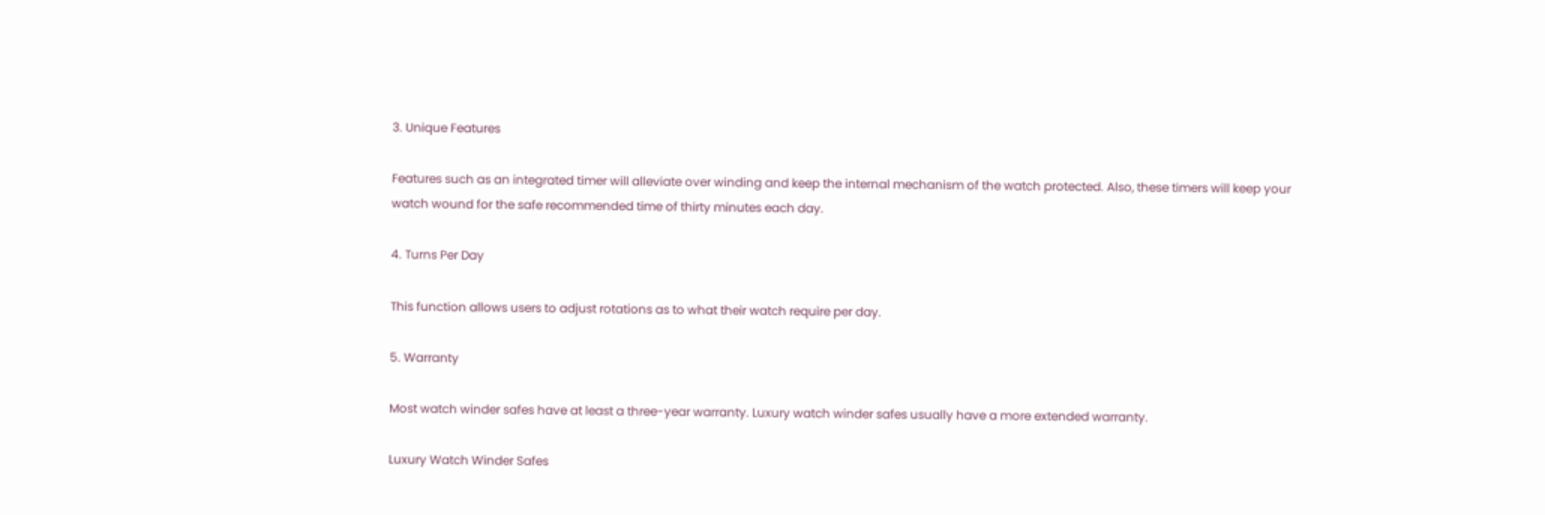3. Unique Features

Features such as an integrated timer will alleviate over winding and keep the internal mechanism of the watch protected. Also, these timers will keep your watch wound for the safe recommended time of thirty minutes each day.

4. Turns Per Day

This function allows users to adjust rotations as to what their watch require per day.

5. Warranty

Most watch winder safes have at least a three-year warranty. Luxury watch winder safes usually have a more extended warranty.

Luxury Watch Winder Safes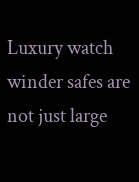Luxury watch winder safes are not just large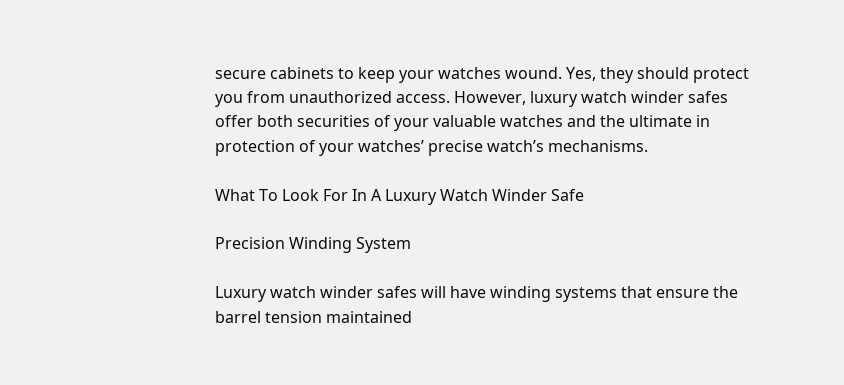secure cabinets to keep your watches wound. Yes, they should protect you from unauthorized access. However, luxury watch winder safes offer both securities of your valuable watches and the ultimate in protection of your watches’ precise watch’s mechanisms.

What To Look For In A Luxury Watch Winder Safe

Precision Winding System

Luxury watch winder safes will have winding systems that ensure the barrel tension maintained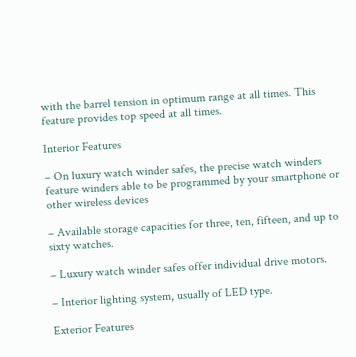with the barrel tension in optimum range at all times. This feature provides top speed at all times.

Interior Features

– On luxury watch winder safes, the precise watch winders feature winders able to be programmed by your smartphone or other wireless devices

– Available storage capacities for three, ten, fifteen, and up to sixty watches.

– Luxury watch winder safes offer individual drive motors.

– Interior lighting system, usually of LED type.

Exterior Features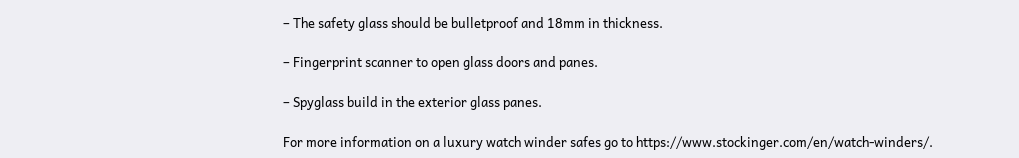– The safety glass should be bulletproof and 18mm in thickness.

– Fingerprint scanner to open glass doors and panes.

– Spyglass build in the exterior glass panes.

For more information on a luxury watch winder safes go to https://www.stockinger.com/en/watch-winders/.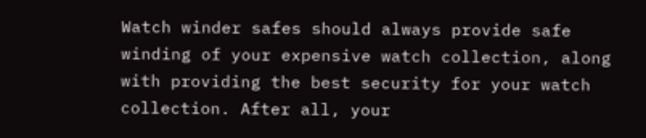Watch winder safes should always provide safe winding of your expensive watch collection, along with providing the best security for your watch collection. After all, your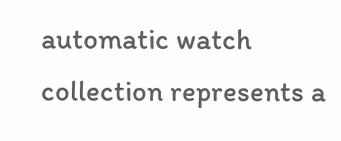automatic watch collection represents a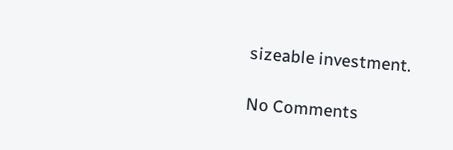sizeable investment.

No Comments